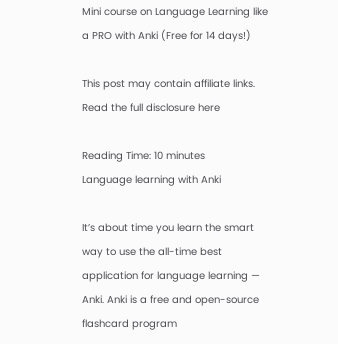Mini course on Language Learning like a PRO with Anki (Free for 14 days!)

This post may contain affiliate links. Read the full disclosure here

Reading Time: 10 minutes
Language learning with Anki

It’s about time you learn the smart way to use the all-time best application for language learning — Anki. Anki is a free and open-source flashcard program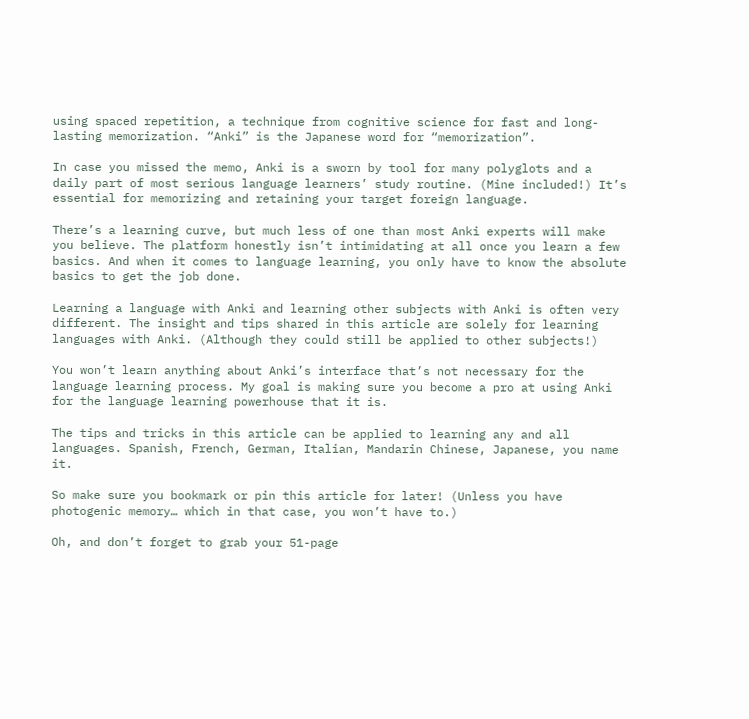using spaced repetition, a technique from cognitive science for fast and long-lasting memorization. “Anki” is the Japanese word for “memorization”.

In case you missed the memo, Anki is a sworn by tool for many polyglots and a daily part of most serious language learners’ study routine. (Mine included!) It’s essential for memorizing and retaining your target foreign language.

There’s a learning curve, but much less of one than most Anki experts will make you believe. The platform honestly isn’t intimidating at all once you learn a few basics. And when it comes to language learning, you only have to know the absolute basics to get the job done.

Learning a language with Anki and learning other subjects with Anki is often very different. The insight and tips shared in this article are solely for learning languages with Anki. (Although they could still be applied to other subjects!)

You won’t learn anything about Anki’s interface that’s not necessary for the language learning process. My goal is making sure you become a pro at using Anki for the language learning powerhouse that it is.

The tips and tricks in this article can be applied to learning any and all languages. Spanish, French, German, Italian, Mandarin Chinese, Japanese, you name it.

So make sure you bookmark or pin this article for later! (Unless you have photogenic memory… which in that case, you won’t have to.)

Oh, and don’t forget to grab your 51-page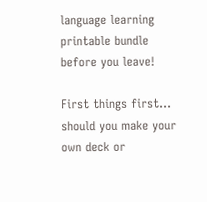language learning printable bundle before you leave!

First things first… should you make your own deck or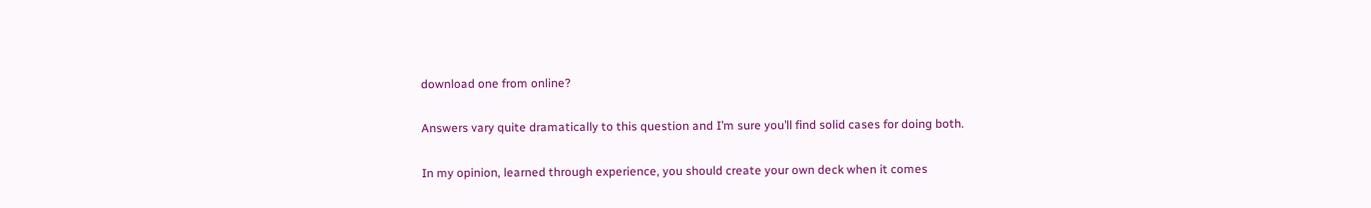download one from online?

Answers vary quite dramatically to this question and I’m sure you’ll find solid cases for doing both.

In my opinion, learned through experience, you should create your own deck when it comes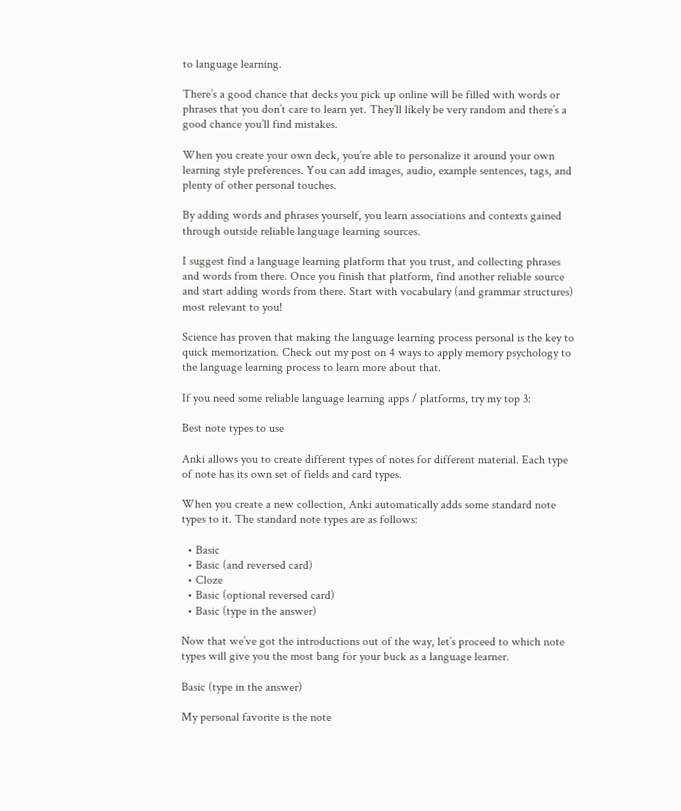to language learning.

There’s a good chance that decks you pick up online will be filled with words or phrases that you don’t care to learn yet. They’ll likely be very random and there’s a good chance you’ll find mistakes.

When you create your own deck, you’re able to personalize it around your own learning style preferences. You can add images, audio, example sentences, tags, and plenty of other personal touches.

By adding words and phrases yourself, you learn associations and contexts gained through outside reliable language learning sources.

I suggest find a language learning platform that you trust, and collecting phrases and words from there. Once you finish that platform, find another reliable source and start adding words from there. Start with vocabulary (and grammar structures) most relevant to you!

Science has proven that making the language learning process personal is the key to quick memorization. Check out my post on 4 ways to apply memory psychology to the language learning process to learn more about that.

If you need some reliable language learning apps / platforms, try my top 3:

Best note types to use

Anki allows you to create different types of notes for different material. Each type of note has its own set of fields and card types.

When you create a new collection, Anki automatically adds some standard note types to it. The standard note types are as follows:

  • Basic
  • Basic (and reversed card)
  • Cloze
  • Basic (optional reversed card)
  • Basic (type in the answer)

Now that we’ve got the introductions out of the way, let’s proceed to which note types will give you the most bang for your buck as a language learner.

Basic (type in the answer)

My personal favorite is the note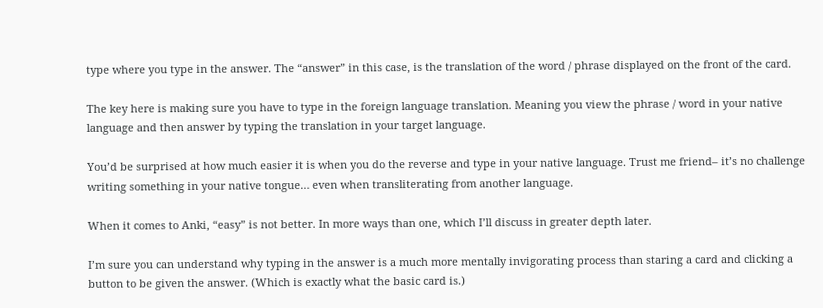type where you type in the answer. The “answer” in this case, is the translation of the word / phrase displayed on the front of the card.

The key here is making sure you have to type in the foreign language translation. Meaning you view the phrase / word in your native language and then answer by typing the translation in your target language.

You’d be surprised at how much easier it is when you do the reverse and type in your native language. Trust me friend– it’s no challenge writing something in your native tongue… even when transliterating from another language.

When it comes to Anki, “easy” is not better. In more ways than one, which I’ll discuss in greater depth later.

I’m sure you can understand why typing in the answer is a much more mentally invigorating process than staring a card and clicking a button to be given the answer. (Which is exactly what the basic card is.)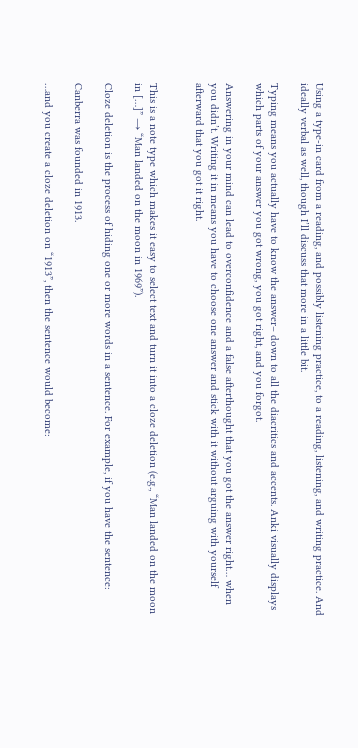Using a type-in card from a reading, and possibly listening practice, to a reading, listening, and writing practice. And ideally verbal as well, though I’ll discuss that more in a little bit.

Typing means you actually have to know the answer– down to all the diacritics and accents. Anki visually displays which parts of your answer you got wrong, you got right, and you forgot.

Answering in your mind can lead to overconfidence and a false afterthought that you got the answer right… when you didn’t. Writing it in means you have to choose one answer and stick with it without arguing with yourself afterward that you got it right.


This is a note type which makes it easy to select text and turn it into a cloze deletion (e.g., “Man landed on the moon in […]” → “Man landed on the moon in 1969”).

Cloze deletion is the process of hiding one or more words in a sentence. For example, if you have the sentence:

Canberra was founded in 1913.

…and you create a cloze deletion on “1913”, then the sentence would become: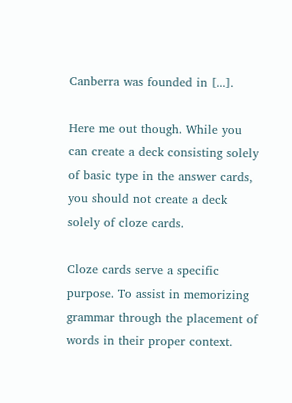Canberra was founded in [...].

Here me out though. While you can create a deck consisting solely of basic type in the answer cards, you should not create a deck solely of cloze cards.

Cloze cards serve a specific purpose. To assist in memorizing grammar through the placement of words in their proper context.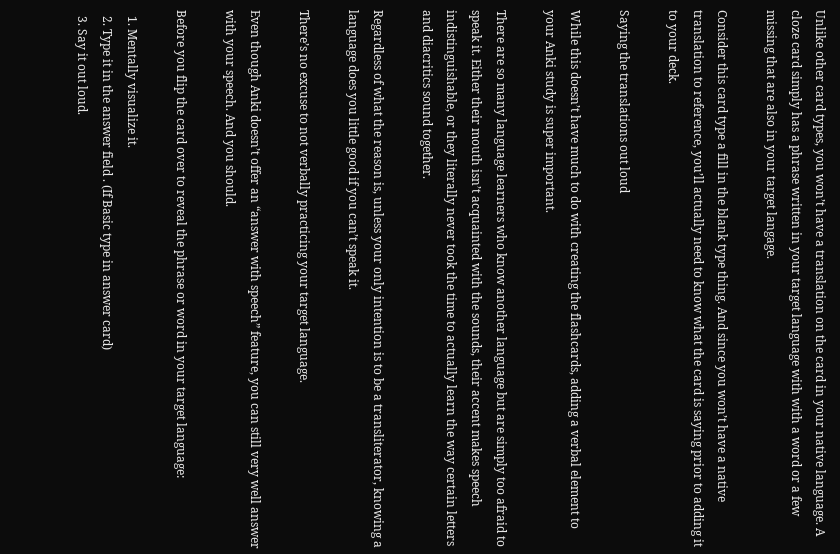Unlike other card types, you won’t have a translation on the card in your native language. A cloze card simply has a phrase written in your target language with with a word or a few missing that are also in your target langage.

Consider this card type a fill in the blank type thing. And since you won’t have a native translation to reference, you’ll actually need to know what the card is saying prior to adding it to your deck.

Saying the translations out loud

While this doesn’t have much to do with creating the flashcards, adding a verbal element to your Anki study is super important.

There are so many language learners who know another language but are simply too afraid to speak it. Either their mouth isn’t acquainted with the sounds, their accent makes speech indistinguishable, or they literally never took the time to actually learn the way certain letters and diacritics sound together.

Regardless of what the reason is, unless your only intention is to be a transliterator, knowing a language does you little good if you can’t speak it.

There’s no excuse to not verbally practicing your target language.

Even though Anki doesn’t offer an “answer with speech” feature, you can still very well answer with your speech. And you should.

Before you flip the card over to reveal the phrase or word in your target language:

  1. Mentally visualize it.
  2. Type it in the answer field . (If Basic type in answer card)
  3. Say it out loud.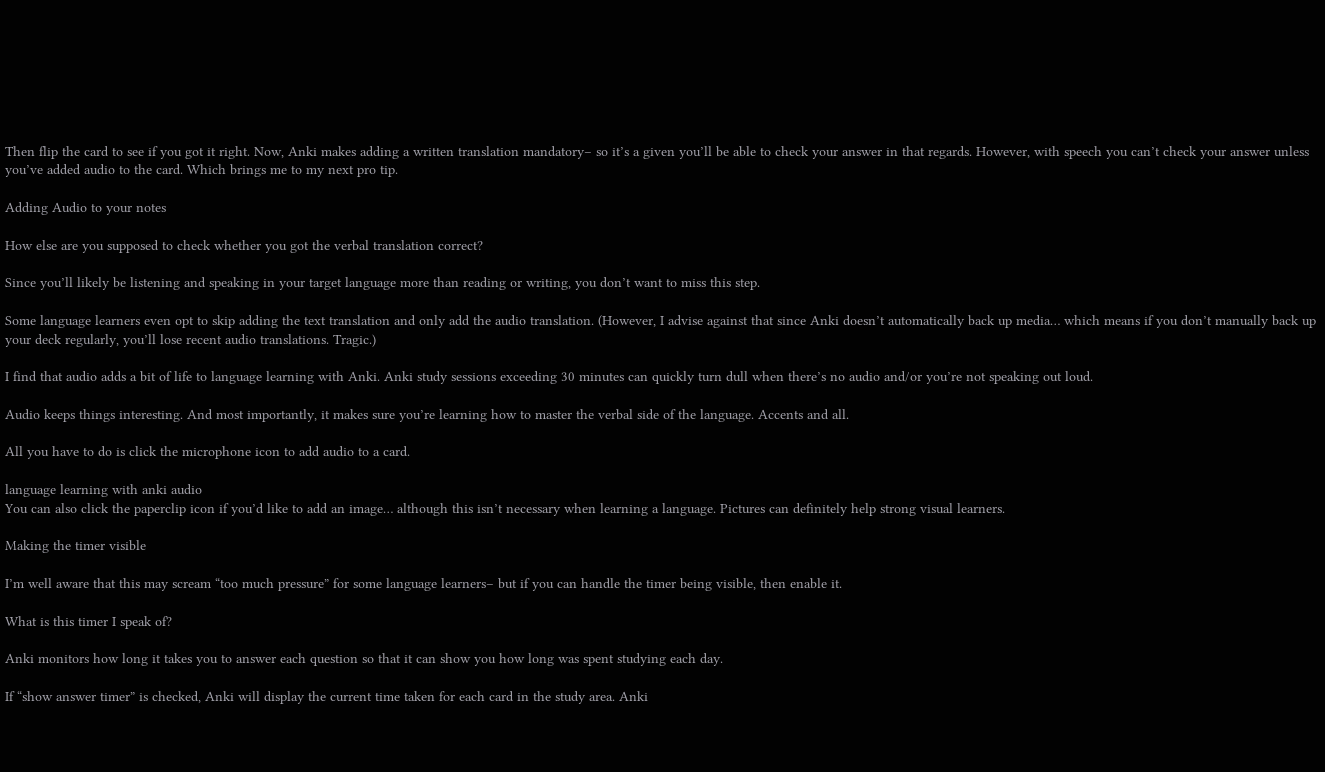Then flip the card to see if you got it right. Now, Anki makes adding a written translation mandatory– so it’s a given you’ll be able to check your answer in that regards. However, with speech you can’t check your answer unless you’ve added audio to the card. Which brings me to my next pro tip.

Adding Audio to your notes

How else are you supposed to check whether you got the verbal translation correct?

Since you’ll likely be listening and speaking in your target language more than reading or writing, you don’t want to miss this step.

Some language learners even opt to skip adding the text translation and only add the audio translation. (However, I advise against that since Anki doesn’t automatically back up media… which means if you don’t manually back up your deck regularly, you’ll lose recent audio translations. Tragic.)

I find that audio adds a bit of life to language learning with Anki. Anki study sessions exceeding 30 minutes can quickly turn dull when there’s no audio and/or you’re not speaking out loud.

Audio keeps things interesting. And most importantly, it makes sure you’re learning how to master the verbal side of the language. Accents and all.

All you have to do is click the microphone icon to add audio to a card.

language learning with anki audio
You can also click the paperclip icon if you’d like to add an image… although this isn’t necessary when learning a language. Pictures can definitely help strong visual learners.

Making the timer visible

I’m well aware that this may scream “too much pressure” for some language learners– but if you can handle the timer being visible, then enable it.

What is this timer I speak of?

Anki monitors how long it takes you to answer each question so that it can show you how long was spent studying each day.

If “show answer timer” is checked, Anki will display the current time taken for each card in the study area. Anki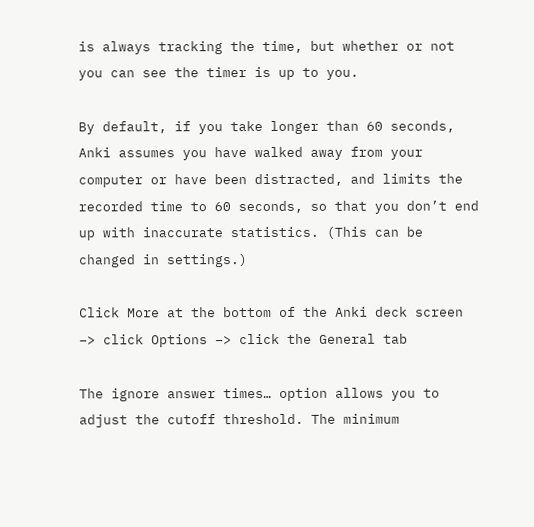is always tracking the time, but whether or not you can see the timer is up to you.

By default, if you take longer than 60 seconds, Anki assumes you have walked away from your computer or have been distracted, and limits the recorded time to 60 seconds, so that you don’t end up with inaccurate statistics. (This can be changed in settings.)

Click More at the bottom of the Anki deck screen –> click Options –> click the General tab

The ignore answer times… option allows you to adjust the cutoff threshold. The minimum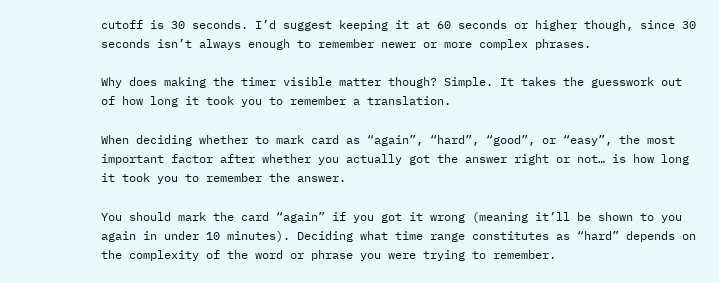cutoff is 30 seconds. I’d suggest keeping it at 60 seconds or higher though, since 30 seconds isn’t always enough to remember newer or more complex phrases.

Why does making the timer visible matter though? Simple. It takes the guesswork out of how long it took you to remember a translation.

When deciding whether to mark card as “again”, “hard”, “good”, or “easy”, the most important factor after whether you actually got the answer right or not… is how long it took you to remember the answer.

You should mark the card “again” if you got it wrong (meaning it’ll be shown to you again in under 10 minutes). Deciding what time range constitutes as “hard” depends on the complexity of the word or phrase you were trying to remember.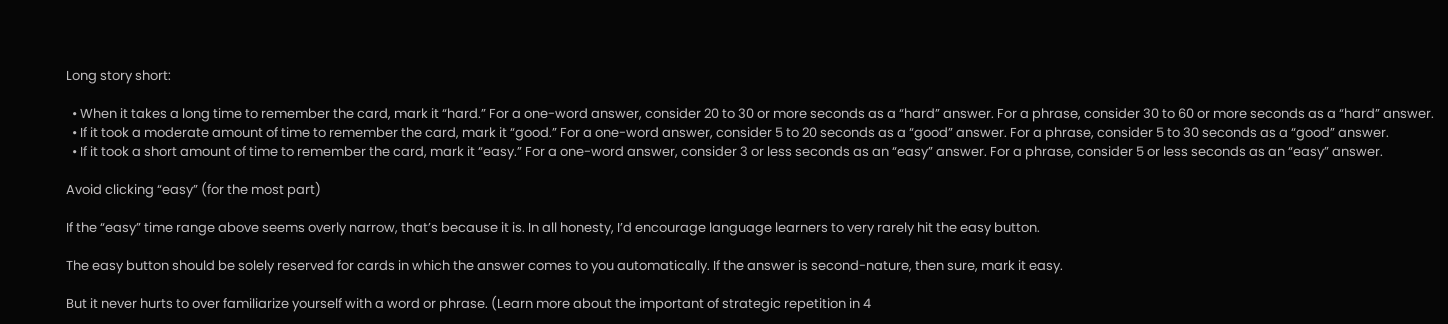Long story short:

  • When it takes a long time to remember the card, mark it “hard.” For a one-word answer, consider 20 to 30 or more seconds as a “hard” answer. For a phrase, consider 30 to 60 or more seconds as a “hard” answer.
  • If it took a moderate amount of time to remember the card, mark it “good.” For a one-word answer, consider 5 to 20 seconds as a “good” answer. For a phrase, consider 5 to 30 seconds as a “good” answer.
  • If it took a short amount of time to remember the card, mark it “easy.” For a one-word answer, consider 3 or less seconds as an “easy” answer. For a phrase, consider 5 or less seconds as an “easy” answer.

Avoid clicking “easy” (for the most part)

If the “easy” time range above seems overly narrow, that’s because it is. In all honesty, I’d encourage language learners to very rarely hit the easy button.

The easy button should be solely reserved for cards in which the answer comes to you automatically. If the answer is second-nature, then sure, mark it easy.

But it never hurts to over familiarize yourself with a word or phrase. (Learn more about the important of strategic repetition in 4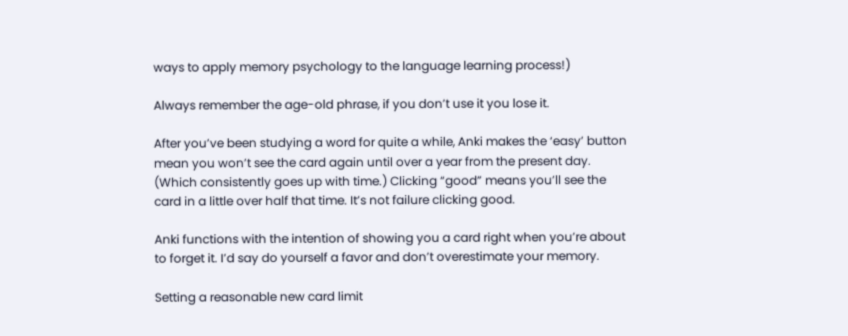ways to apply memory psychology to the language learning process!)

Always remember the age-old phrase, if you don’t use it you lose it.

After you’ve been studying a word for quite a while, Anki makes the ‘easy’ button mean you won’t see the card again until over a year from the present day. (Which consistently goes up with time.) Clicking “good” means you’ll see the card in a little over half that time. It’s not failure clicking good.

Anki functions with the intention of showing you a card right when you’re about to forget it. I’d say do yourself a favor and don’t overestimate your memory.

Setting a reasonable new card limit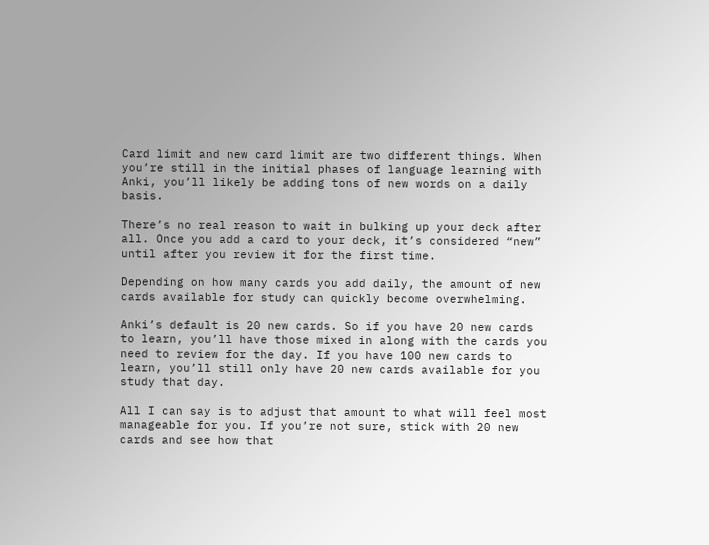Card limit and new card limit are two different things. When you’re still in the initial phases of language learning with Anki, you’ll likely be adding tons of new words on a daily basis.

There’s no real reason to wait in bulking up your deck after all. Once you add a card to your deck, it’s considered “new” until after you review it for the first time.

Depending on how many cards you add daily, the amount of new cards available for study can quickly become overwhelming.

Anki’s default is 20 new cards. So if you have 20 new cards to learn, you’ll have those mixed in along with the cards you need to review for the day. If you have 100 new cards to learn, you’ll still only have 20 new cards available for you study that day.

All I can say is to adjust that amount to what will feel most manageable for you. If you’re not sure, stick with 20 new cards and see how that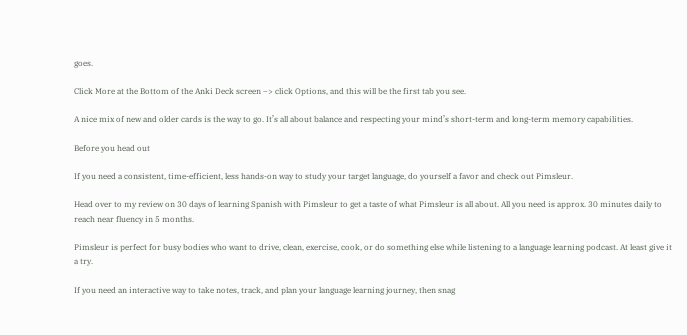goes.

Click More at the Bottom of the Anki Deck screen –> click Options, and this will be the first tab you see.

A nice mix of new and older cards is the way to go. It’s all about balance and respecting your mind’s short-term and long-term memory capabilities.

Before you head out

If you need a consistent, time-efficient, less hands-on way to study your target language, do yourself a favor and check out Pimsleur.

Head over to my review on 30 days of learning Spanish with Pimsleur to get a taste of what Pimsleur is all about. All you need is approx. 30 minutes daily to reach near fluency in 5 months.

Pimsleur is perfect for busy bodies who want to drive, clean, exercise, cook, or do something else while listening to a language learning podcast. At least give it a try.

If you need an interactive way to take notes, track, and plan your language learning journey, then snag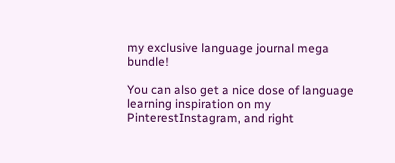my exclusive language journal mega bundle!

You can also get a nice dose of language learning inspiration on my PinterestInstagram, and right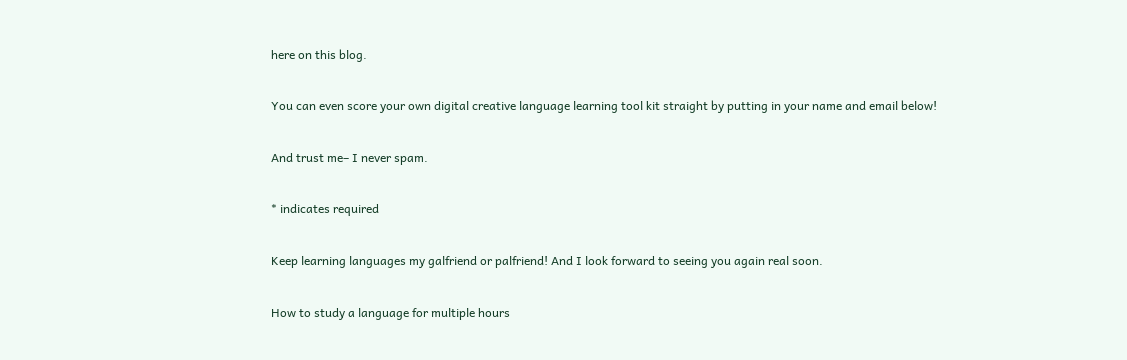here on this blog.

You can even score your own digital creative language learning tool kit straight by putting in your name and email below!

And trust me– I never spam.

* indicates required

Keep learning languages my galfriend or palfriend! And I look forward to seeing you again real soon.

How to study a language for multiple hours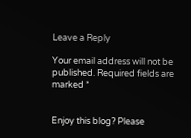Leave a Reply

Your email address will not be published. Required fields are marked *


Enjoy this blog? Please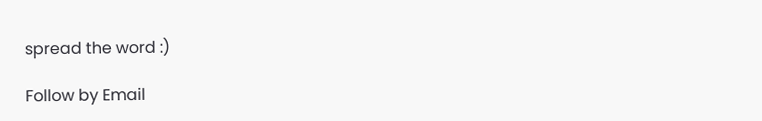spread the word :)

Follow by Email